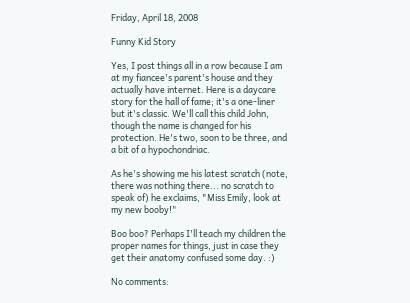Friday, April 18, 2008

Funny Kid Story

Yes, I post things all in a row because I am at my fiancee's parent's house and they actually have internet. Here is a daycare story for the hall of fame; it's a one-liner but it's classic. We'll call this child John, though the name is changed for his protection. He's two, soon to be three, and a bit of a hypochondriac.

As he's showing me his latest scratch (note, there was nothing there... no scratch to speak of) he exclaims, "Miss Emily, look at my new booby!"

Boo boo? Perhaps I'll teach my children the proper names for things, just in case they get their anatomy confused some day. :)

No comments: